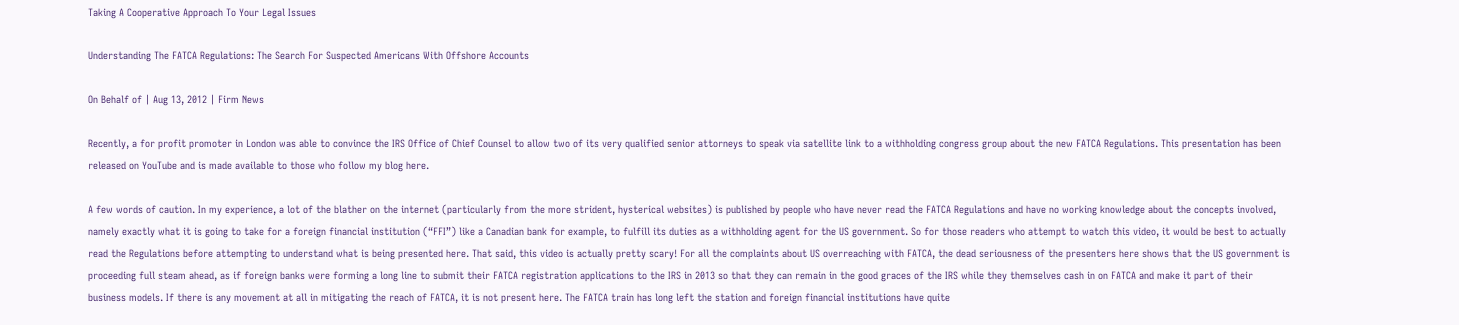Taking A Cooperative Approach To Your Legal Issues

Understanding The FATCA Regulations: The Search For Suspected Americans With Offshore Accounts

On Behalf of | Aug 13, 2012 | Firm News

Recently, a for profit promoter in London was able to convince the IRS Office of Chief Counsel to allow two of its very qualified senior attorneys to speak via satellite link to a withholding congress group about the new FATCA Regulations. This presentation has been released on YouTube and is made available to those who follow my blog here.

A few words of caution. In my experience, a lot of the blather on the internet (particularly from the more strident, hysterical websites) is published by people who have never read the FATCA Regulations and have no working knowledge about the concepts involved, namely exactly what it is going to take for a foreign financial institution (“FFI”) like a Canadian bank for example, to fulfill its duties as a withholding agent for the US government. So for those readers who attempt to watch this video, it would be best to actually read the Regulations before attempting to understand what is being presented here. That said, this video is actually pretty scary! For all the complaints about US overreaching with FATCA, the dead seriousness of the presenters here shows that the US government is proceeding full steam ahead, as if foreign banks were forming a long line to submit their FATCA registration applications to the IRS in 2013 so that they can remain in the good graces of the IRS while they themselves cash in on FATCA and make it part of their business models. If there is any movement at all in mitigating the reach of FATCA, it is not present here. The FATCA train has long left the station and foreign financial institutions have quite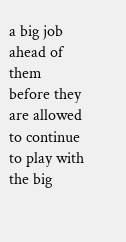a big job ahead of them before they are allowed to continue to play with the big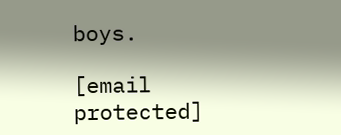boys.

[email protected]